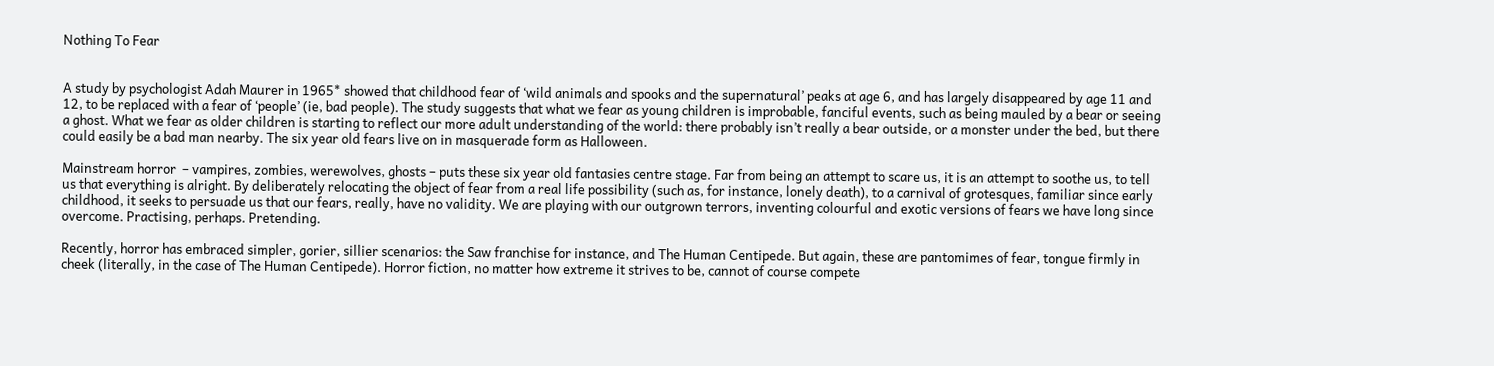Nothing To Fear


A study by psychologist Adah Maurer in 1965* showed that childhood fear of ‘wild animals and spooks and the supernatural’ peaks at age 6, and has largely disappeared by age 11 and 12, to be replaced with a fear of ‘people’ (ie, bad people). The study suggests that what we fear as young children is improbable, fanciful events, such as being mauled by a bear or seeing a ghost. What we fear as older children is starting to reflect our more adult understanding of the world: there probably isn’t really a bear outside, or a monster under the bed, but there could easily be a bad man nearby. The six year old fears live on in masquerade form as Halloween.

Mainstream horror  – vampires, zombies, werewolves, ghosts – puts these six year old fantasies centre stage. Far from being an attempt to scare us, it is an attempt to soothe us, to tell us that everything is alright. By deliberately relocating the object of fear from a real life possibility (such as, for instance, lonely death), to a carnival of grotesques, familiar since early childhood, it seeks to persuade us that our fears, really, have no validity. We are playing with our outgrown terrors, inventing colourful and exotic versions of fears we have long since overcome. Practising, perhaps. Pretending.

Recently, horror has embraced simpler, gorier, sillier scenarios: the Saw franchise for instance, and The Human Centipede. But again, these are pantomimes of fear, tongue firmly in cheek (literally, in the case of The Human Centipede). Horror fiction, no matter how extreme it strives to be, cannot of course compete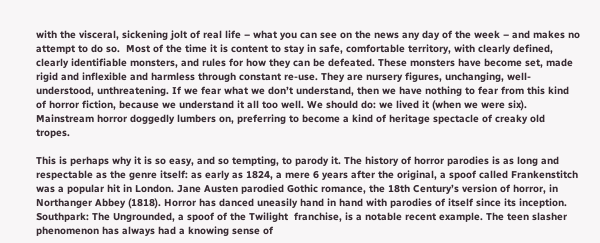with the visceral, sickening jolt of real life – what you can see on the news any day of the week – and makes no attempt to do so.  Most of the time it is content to stay in safe, comfortable territory, with clearly defined, clearly identifiable monsters, and rules for how they can be defeated. These monsters have become set, made rigid and inflexible and harmless through constant re-use. They are nursery figures, unchanging, well-understood, unthreatening. If we fear what we don’t understand, then we have nothing to fear from this kind of horror fiction, because we understand it all too well. We should do: we lived it (when we were six). Mainstream horror doggedly lumbers on, preferring to become a kind of heritage spectacle of creaky old tropes.

This is perhaps why it is so easy, and so tempting, to parody it. The history of horror parodies is as long and respectable as the genre itself: as early as 1824, a mere 6 years after the original, a spoof called Frankenstitch was a popular hit in London. Jane Austen parodied Gothic romance, the 18th Century’s version of horror, in Northanger Abbey (1818). Horror has danced uneasily hand in hand with parodies of itself since its inception. Southpark: The Ungrounded, a spoof of the Twilight  franchise, is a notable recent example. The teen slasher phenomenon has always had a knowing sense of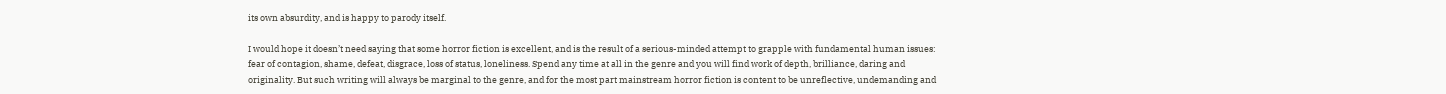its own absurdity, and is happy to parody itself.

I would hope it doesn’t need saying that some horror fiction is excellent, and is the result of a serious-minded attempt to grapple with fundamental human issues: fear of contagion, shame, defeat, disgrace, loss of status, loneliness. Spend any time at all in the genre and you will find work of depth, brilliance, daring and originality. But such writing will always be marginal to the genre, and for the most part mainstream horror fiction is content to be unreflective, undemanding and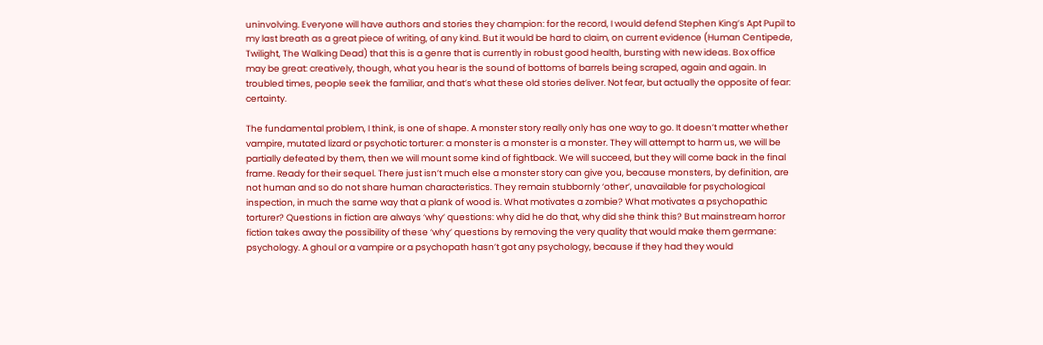uninvolving. Everyone will have authors and stories they champion: for the record, I would defend Stephen King’s Apt Pupil to my last breath as a great piece of writing, of any kind. But it would be hard to claim, on current evidence (Human Centipede, Twilight, The Walking Dead) that this is a genre that is currently in robust good health, bursting with new ideas. Box office may be great: creatively, though, what you hear is the sound of bottoms of barrels being scraped, again and again. In troubled times, people seek the familiar, and that’s what these old stories deliver. Not fear, but actually the opposite of fear: certainty.

The fundamental problem, I think, is one of shape. A monster story really only has one way to go. It doesn’t matter whether vampire, mutated lizard or psychotic torturer: a monster is a monster is a monster. They will attempt to harm us, we will be partially defeated by them, then we will mount some kind of fightback. We will succeed, but they will come back in the final frame. Ready for their sequel. There just isn’t much else a monster story can give you, because monsters, by definition, are not human and so do not share human characteristics. They remain stubbornly ‘other’, unavailable for psychological inspection, in much the same way that a plank of wood is. What motivates a zombie? What motivates a psychopathic torturer? Questions in fiction are always ‘why’ questions: why did he do that, why did she think this? But mainstream horror fiction takes away the possibility of these ‘why’ questions by removing the very quality that would make them germane: psychology. A ghoul or a vampire or a psychopath hasn’t got any psychology, because if they had they would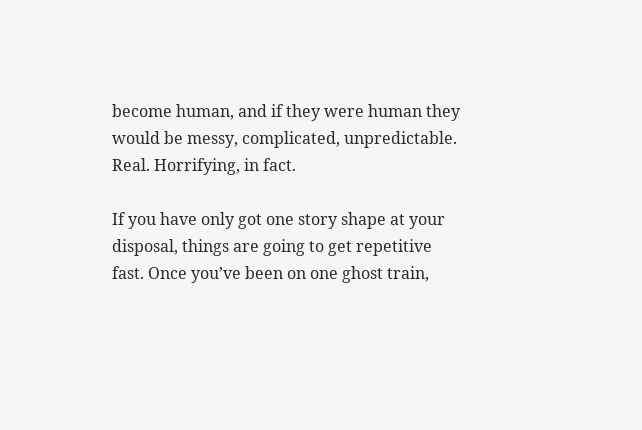become human, and if they were human they would be messy, complicated, unpredictable. Real. Horrifying, in fact.

If you have only got one story shape at your disposal, things are going to get repetitive fast. Once you’ve been on one ghost train,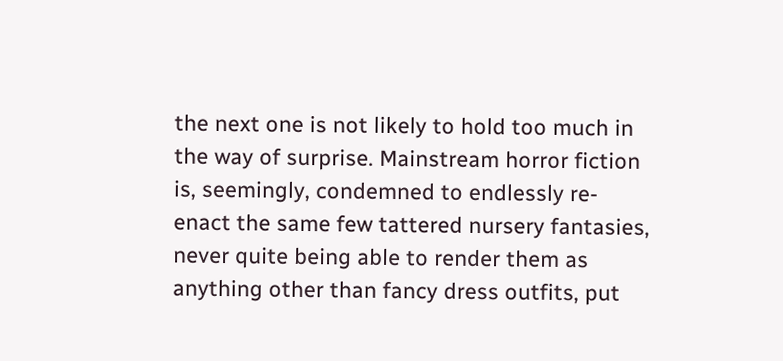the next one is not likely to hold too much in the way of surprise. Mainstream horror fiction is, seemingly, condemned to endlessly re-enact the same few tattered nursery fantasies, never quite being able to render them as anything other than fancy dress outfits, put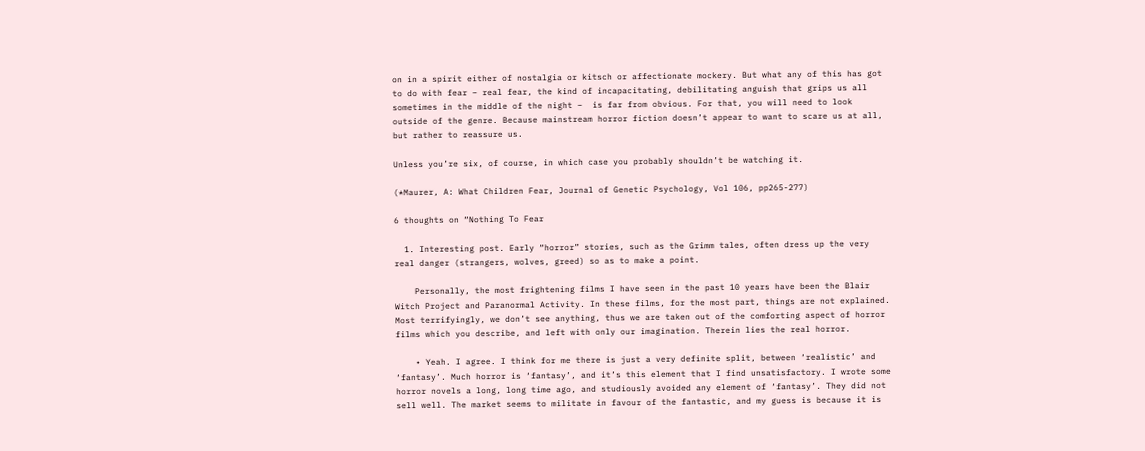on in a spirit either of nostalgia or kitsch or affectionate mockery. But what any of this has got to do with fear – real fear, the kind of incapacitating, debilitating anguish that grips us all sometimes in the middle of the night –  is far from obvious. For that, you will need to look outside of the genre. Because mainstream horror fiction doesn’t appear to want to scare us at all, but rather to reassure us.

Unless you’re six, of course, in which case you probably shouldn’t be watching it.

(*Maurer, A: What Children Fear, Journal of Genetic Psychology, Vol 106, pp265-277)

6 thoughts on “Nothing To Fear

  1. Interesting post. Early “horror” stories, such as the Grimm tales, often dress up the very real danger (strangers, wolves, greed) so as to make a point.

    Personally, the most frightening films I have seen in the past 10 years have been the Blair Witch Project and Paranormal Activity. In these films, for the most part, things are not explained. Most terrifyingly, we don’t see anything, thus we are taken out of the comforting aspect of horror films which you describe, and left with only our imagination. Therein lies the real horror.

    • Yeah. I agree. I think for me there is just a very definite split, between ‘realistic’ and ‘fantasy’. Much horror is ‘fantasy’, and it’s this element that I find unsatisfactory. I wrote some horror novels a long, long time ago, and studiously avoided any element of ‘fantasy’. They did not sell well. The market seems to militate in favour of the fantastic, and my guess is because it is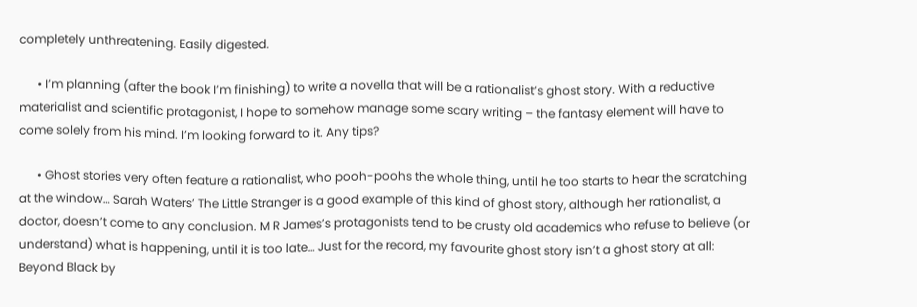completely unthreatening. Easily digested.

      • I’m planning (after the book I’m finishing) to write a novella that will be a rationalist’s ghost story. With a reductive materialist and scientific protagonist, I hope to somehow manage some scary writing – the fantasy element will have to come solely from his mind. I’m looking forward to it. Any tips?

      • Ghost stories very often feature a rationalist, who pooh-poohs the whole thing, until he too starts to hear the scratching at the window… Sarah Waters’ The Little Stranger is a good example of this kind of ghost story, although her rationalist, a doctor, doesn’t come to any conclusion. M R James’s protagonists tend to be crusty old academics who refuse to believe (or understand) what is happening, until it is too late… Just for the record, my favourite ghost story isn’t a ghost story at all: Beyond Black by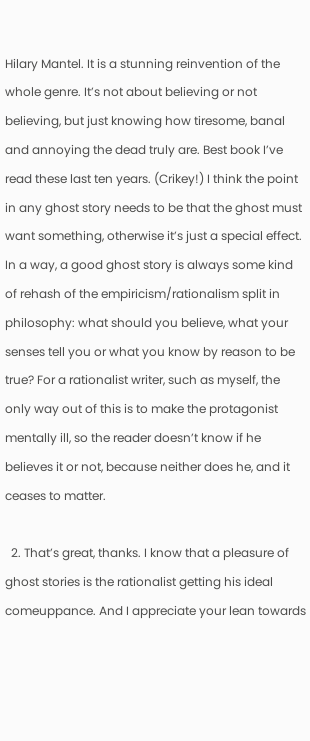Hilary Mantel. It is a stunning reinvention of the whole genre. It’s not about believing or not believing, but just knowing how tiresome, banal and annoying the dead truly are. Best book I’ve read these last ten years. (Crikey!) I think the point in any ghost story needs to be that the ghost must want something, otherwise it’s just a special effect. In a way, a good ghost story is always some kind of rehash of the empiricism/rationalism split in philosophy: what should you believe, what your senses tell you or what you know by reason to be true? For a rationalist writer, such as myself, the only way out of this is to make the protagonist mentally ill, so the reader doesn’t know if he believes it or not, because neither does he, and it ceases to matter.

  2. That’s great, thanks. I know that a pleasure of ghost stories is the rationalist getting his ideal comeuppance. And I appreciate your lean towards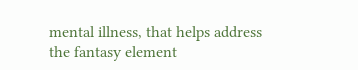mental illness, that helps address the fantasy element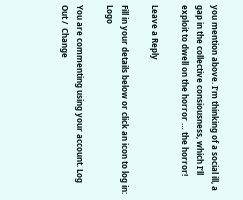you mention above. I’m thinking of a social ill, a gap in the collective consiousness, which I’ll exploit to dwell on the horror … the horror!

Leave a Reply

Fill in your details below or click an icon to log in: Logo

You are commenting using your account. Log Out /  Change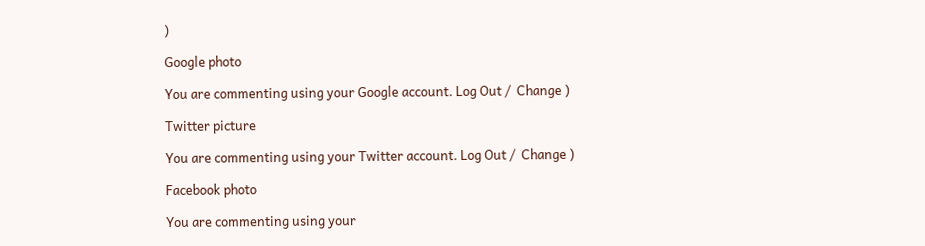)

Google photo

You are commenting using your Google account. Log Out /  Change )

Twitter picture

You are commenting using your Twitter account. Log Out /  Change )

Facebook photo

You are commenting using your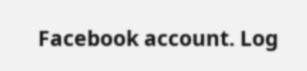Facebook account. Log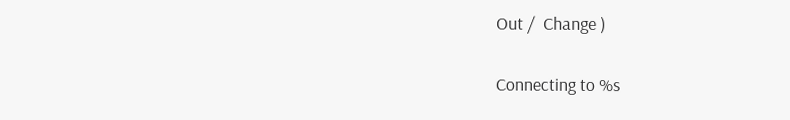Out /  Change )

Connecting to %s